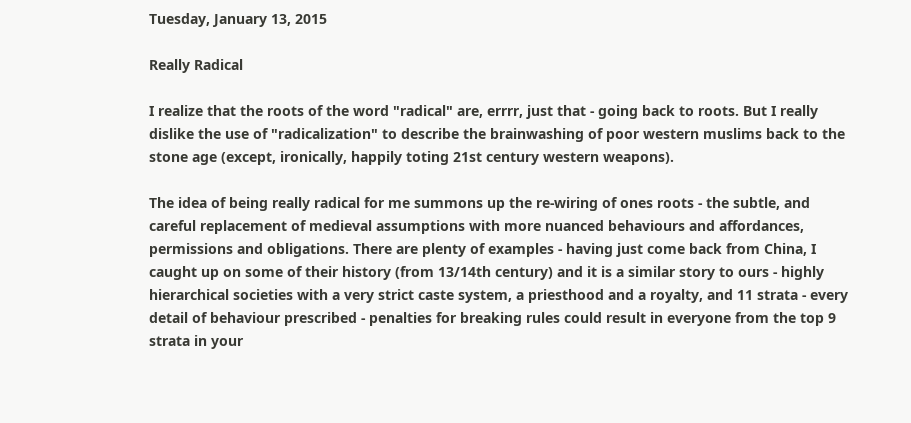Tuesday, January 13, 2015

Really Radical

I realize that the roots of the word "radical" are, errrr, just that - going back to roots. But I really dislike the use of "radicalization" to describe the brainwashing of poor western muslims back to the stone age (except, ironically, happily toting 21st century western weapons).

The idea of being really radical for me summons up the re-wiring of ones roots - the subtle, and careful replacement of medieval assumptions with more nuanced behaviours and affordances, permissions and obligations. There are plenty of examples - having just come back from China, I caught up on some of their history (from 13/14th century) and it is a similar story to ours - highly hierarchical societies with a very strict caste system, a priesthood and a royalty, and 11 strata - every detail of behaviour prescribed - penalties for breaking rules could result in everyone from the top 9 strata in your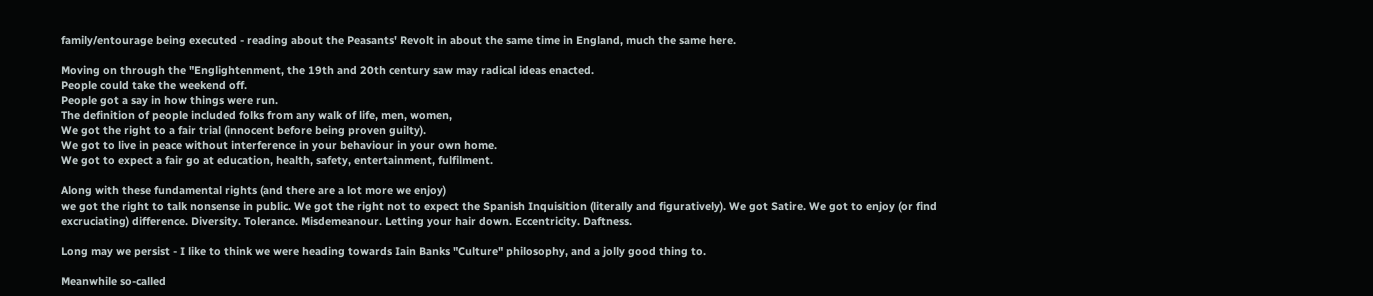family/entourage being executed - reading about the Peasants' Revolt in about the same time in England, much the same here.

Moving on through the "Englightenment, the 19th and 20th century saw may radical ideas enacted.
People could take the weekend off.
People got a say in how things were run.
The definition of people included folks from any walk of life, men, women,
We got the right to a fair trial (innocent before being proven guilty).
We got to live in peace without interference in your behaviour in your own home.
We got to expect a fair go at education, health, safety, entertainment, fulfilment.

Along with these fundamental rights (and there are a lot more we enjoy)
we got the right to talk nonsense in public. We got the right not to expect the Spanish Inquisition (literally and figuratively). We got Satire. We got to enjoy (or find excruciating) difference. Diversity. Tolerance. Misdemeanour. Letting your hair down. Eccentricity. Daftness.

Long may we persist - I like to think we were heading towards Iain Banks "Culture" philosophy, and a jolly good thing to.

Meanwhile so-called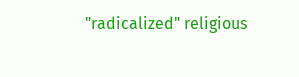"radicalized" religious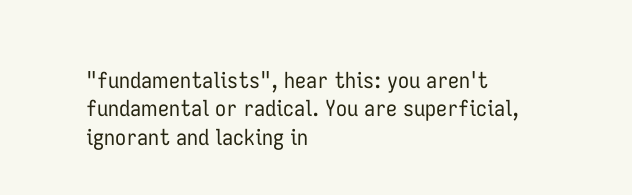"fundamentalists", hear this: you aren't fundamental or radical. You are superficial, ignorant and lacking in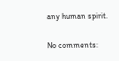any human spirit.

No comments: